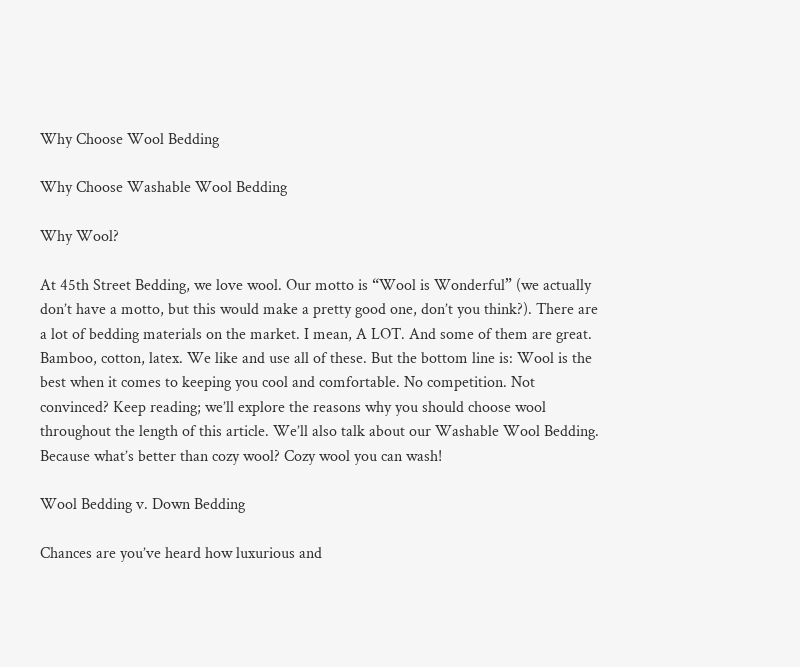Why Choose Wool Bedding

Why Choose Washable Wool Bedding

Why Wool?

At 45th Street Bedding, we love wool. Our motto is “Wool is Wonderful” (we actually don’t have a motto, but this would make a pretty good one, don’t you think?). There are a lot of bedding materials on the market. I mean, A LOT. And some of them are great. Bamboo, cotton, latex. We like and use all of these. But the bottom line is: Wool is the best when it comes to keeping you cool and comfortable. No competition. Not convinced? Keep reading; we’ll explore the reasons why you should choose wool throughout the length of this article. We’ll also talk about our Washable Wool Bedding. Because what’s better than cozy wool? Cozy wool you can wash!

Wool Bedding v. Down Bedding

Chances are you’ve heard how luxurious and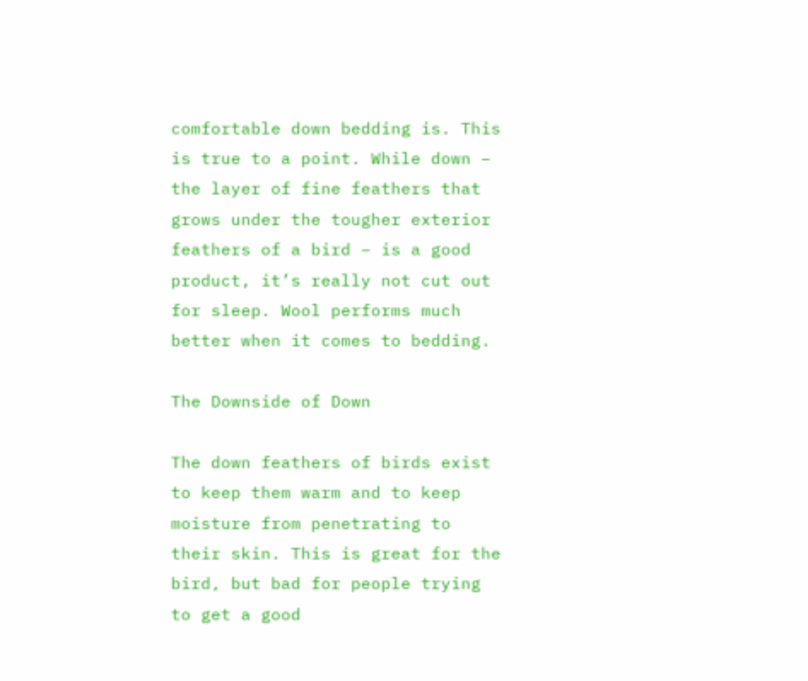comfortable down bedding is. This is true to a point. While down – the layer of fine feathers that grows under the tougher exterior feathers of a bird – is a good product, it’s really not cut out for sleep. Wool performs much better when it comes to bedding.

The Downside of Down

The down feathers of birds exist to keep them warm and to keep moisture from penetrating to their skin. This is great for the bird, but bad for people trying to get a good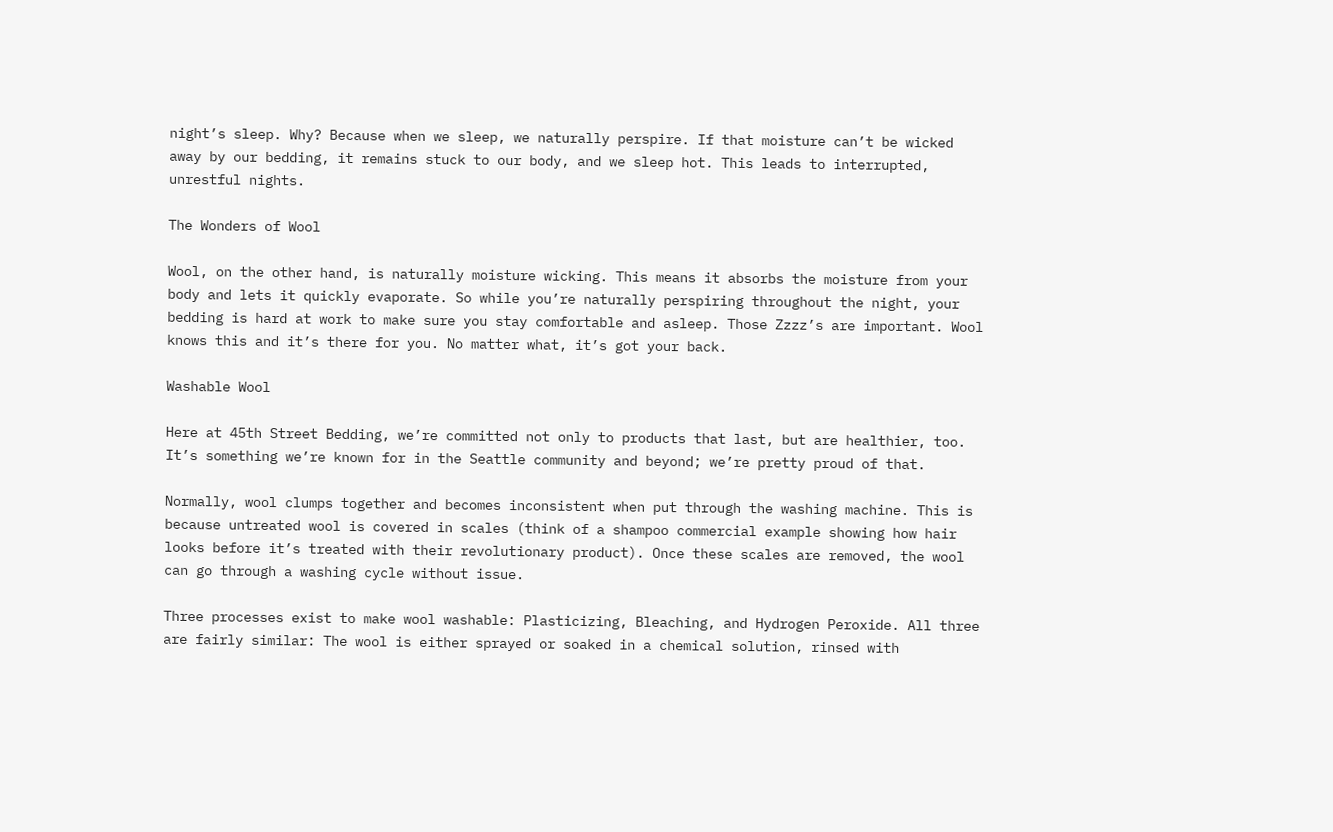night’s sleep. Why? Because when we sleep, we naturally perspire. If that moisture can’t be wicked away by our bedding, it remains stuck to our body, and we sleep hot. This leads to interrupted, unrestful nights.

The Wonders of Wool

Wool, on the other hand, is naturally moisture wicking. This means it absorbs the moisture from your body and lets it quickly evaporate. So while you’re naturally perspiring throughout the night, your bedding is hard at work to make sure you stay comfortable and asleep. Those Zzzz’s are important. Wool knows this and it’s there for you. No matter what, it’s got your back.

Washable Wool

Here at 45th Street Bedding, we’re committed not only to products that last, but are healthier, too. It’s something we’re known for in the Seattle community and beyond; we’re pretty proud of that.

Normally, wool clumps together and becomes inconsistent when put through the washing machine. This is because untreated wool is covered in scales (think of a shampoo commercial example showing how hair looks before it’s treated with their revolutionary product). Once these scales are removed, the wool can go through a washing cycle without issue.

Three processes exist to make wool washable: Plasticizing, Bleaching, and Hydrogen Peroxide. All three are fairly similar: The wool is either sprayed or soaked in a chemical solution, rinsed with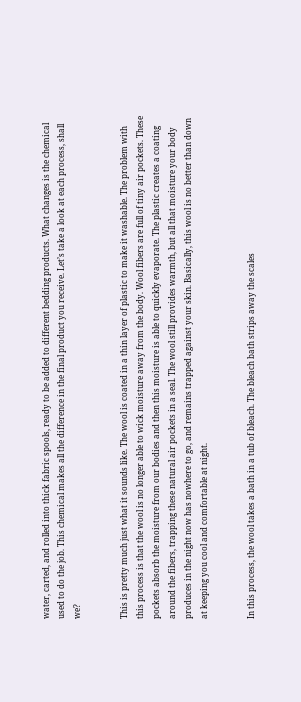water, carted, and rolled into thick fabric spools, ready to be added to different bedding products. What changes is the chemical used to do the job. This chemical makes all the difference in the final product you receive. Let’s take a look at each process, shall we?


This is pretty much just what it sounds like. The wool is coated in a thin layer of plastic to make it washable. The problem with this process is that the wool is no longer able to wick moisture away from the body. Wool fibers are full of tiny air pockets. These pockets absorb the moisture from our bodies and then this moisture is able to quickly evaporate. The plastic creates a coating around the fibers, trapping these natural air pockets in a seal. The wool still provides warmth, but all that moisture your body produces in the night now has nowhere to go, and remains trapped against your skin. Basically, this wool is no better than down at keeping you cool and comfortable at night.


In this process, the wool takes a bath in a tub of bleach. The bleach bath strips away the scales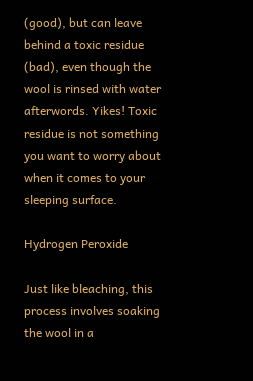(good), but can leave behind a toxic residue (bad), even though the wool is rinsed with water afterwords. Yikes! Toxic residue is not something you want to worry about when it comes to your sleeping surface.

Hydrogen Peroxide

Just like bleaching, this process involves soaking the wool in a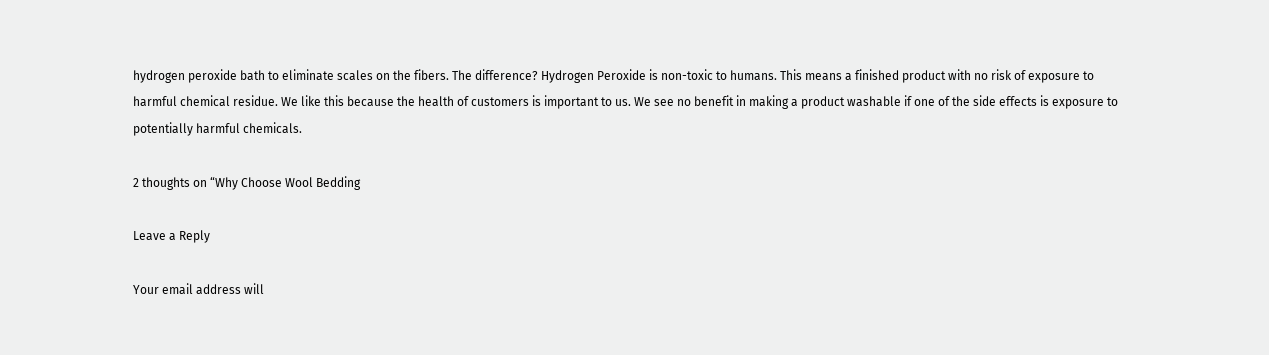hydrogen peroxide bath to eliminate scales on the fibers. The difference? Hydrogen Peroxide is non-toxic to humans. This means a finished product with no risk of exposure to harmful chemical residue. We like this because the health of customers is important to us. We see no benefit in making a product washable if one of the side effects is exposure to potentially harmful chemicals.

2 thoughts on “Why Choose Wool Bedding

Leave a Reply

Your email address will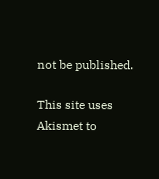not be published.

This site uses Akismet to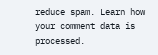reduce spam. Learn how your comment data is processed.